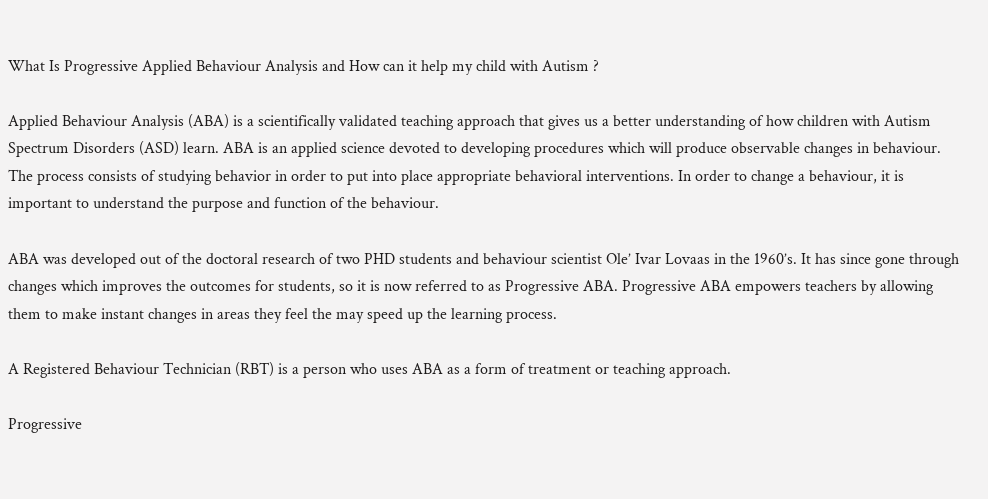What Is Progressive Applied Behaviour Analysis and How can it help my child with Autism ?

Applied Behaviour Analysis (ABA) is a scientifically validated teaching approach that gives us a better understanding of how children with Autism Spectrum Disorders (ASD) learn. ABA is an applied science devoted to developing procedures which will produce observable changes in behaviour. The process consists of studying behavior in order to put into place appropriate behavioral interventions. In order to change a behaviour, it is important to understand the purpose and function of the behaviour.

ABA was developed out of the doctoral research of two PHD students and behaviour scientist Ole’ Ivar Lovaas in the 1960’s. It has since gone through changes which improves the outcomes for students, so it is now referred to as Progressive ABA. Progressive ABA empowers teachers by allowing them to make instant changes in areas they feel the may speed up the learning process.

A Registered Behaviour Technician (RBT) is a person who uses ABA as a form of treatment or teaching approach.

Progressive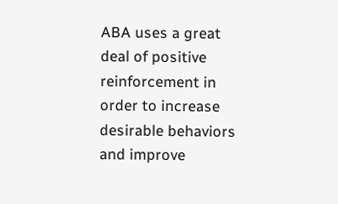ABA uses a great deal of positive reinforcement in order to increase desirable behaviors and improve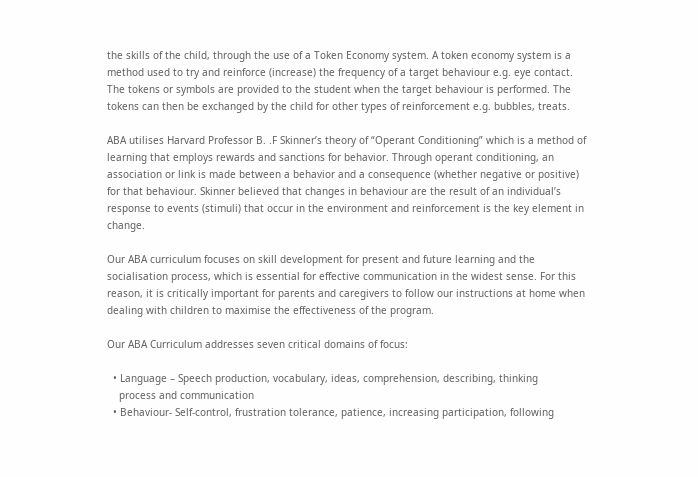the skills of the child, through the use of a Token Economy system. A token economy system is a method used to try and reinforce (increase) the frequency of a target behaviour e.g. eye contact. The tokens or symbols are provided to the student when the target behaviour is performed. The tokens can then be exchanged by the child for other types of reinforcement e.g. bubbles, treats.

ABA utilises Harvard Professor B. .F Skinner’s theory of “Operant Conditioning” which is a method of learning that employs rewards and sanctions for behavior. Through operant conditioning, an association or link is made between a behavior and a consequence (whether negative or positive) for that behaviour. Skinner believed that changes in behaviour are the result of an individual’s response to events (stimuli) that occur in the environment and reinforcement is the key element in change.

Our ABA curriculum focuses on skill development for present and future learning and the socialisation process, which is essential for effective communication in the widest sense. For this reason, it is critically important for parents and caregivers to follow our instructions at home when dealing with children to maximise the effectiveness of the program.

Our ABA Curriculum addresses seven critical domains of focus:

  • Language – Speech production, vocabulary, ideas, comprehension, describing, thinking
    process and communication
  • Behaviour- Self-control, frustration tolerance, patience, increasing participation, following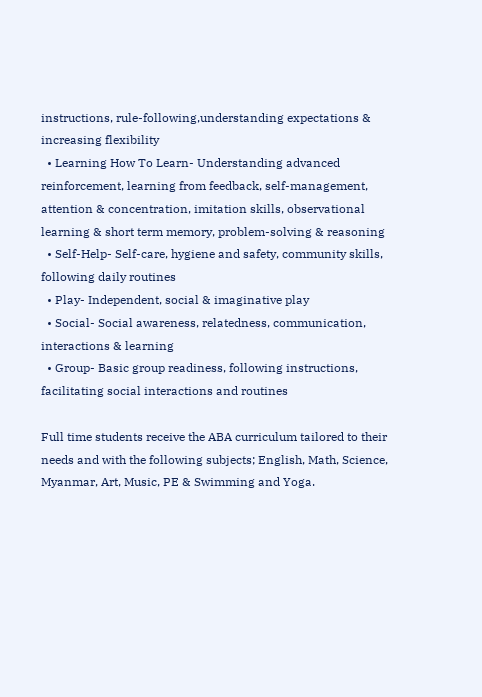instructions, rule-following,understanding expectations & increasing flexibility
  • Learning How To Learn- Understanding advanced reinforcement, learning from feedback, self-management, attention & concentration, imitation skills, observational learning & short term memory, problem-solving & reasoning
  • Self-Help- Self-care, hygiene and safety, community skills, following daily routines
  • Play- Independent, social & imaginative play
  • Social- Social awareness, relatedness, communication, interactions & learning
  • Group- Basic group readiness, following instructions, facilitating social interactions and routines

Full time students receive the ABA curriculum tailored to their needs and with the following subjects; English, Math, Science, Myanmar, Art, Music, PE & Swimming and Yoga.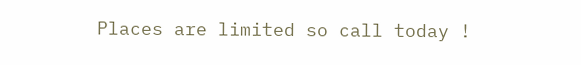Places are limited so call today !